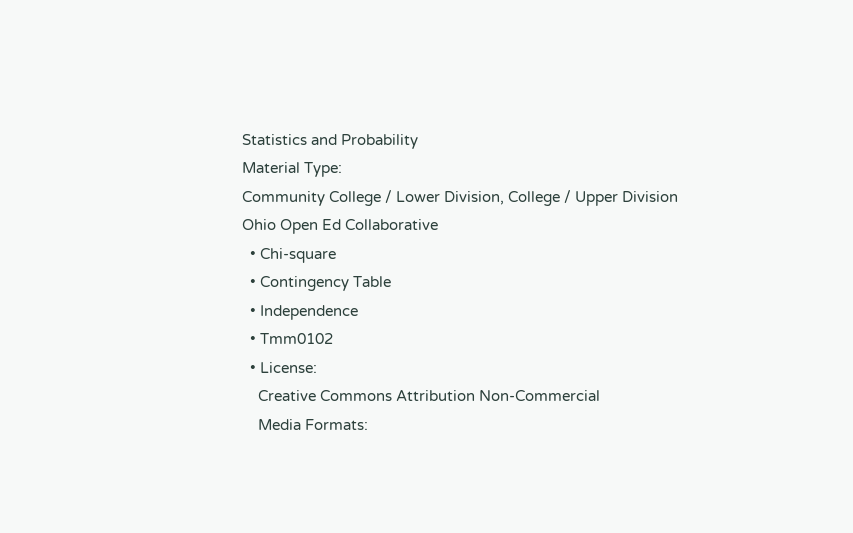Statistics and Probability
Material Type:
Community College / Lower Division, College / Upper Division
Ohio Open Ed Collaborative
  • Chi-square
  • Contingency Table
  • Independence
  • Tmm0102
  • License:
    Creative Commons Attribution Non-Commercial
    Media Formats: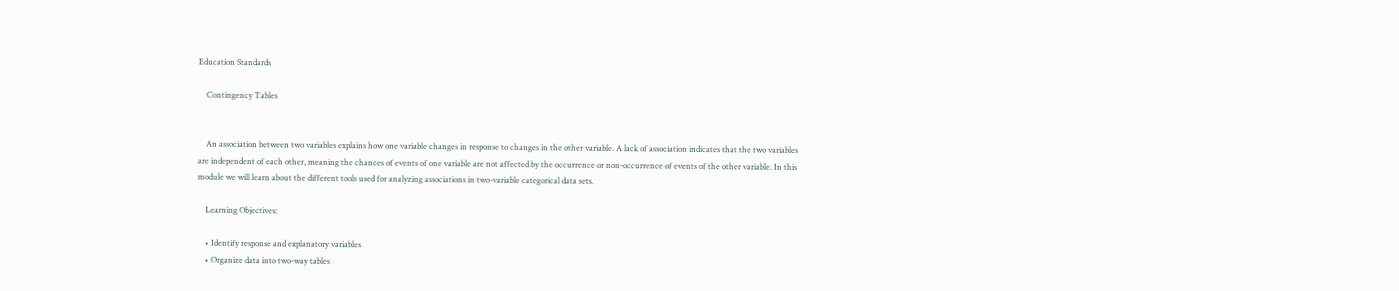Education Standards

    Contingency Tables


    An association between two variables explains how one variable changes in response to changes in the other variable. A lack of association indicates that the two variables are independent of each other, meaning the chances of events of one variable are not affected by the occurrence or non-occurrence of events of the other variable. In this module we will learn about the different tools used for analyzing associations in two-variable categorical data sets.

    Learning Objectives:

    • Identify response and explanatory variables
    • Organize data into two-way tables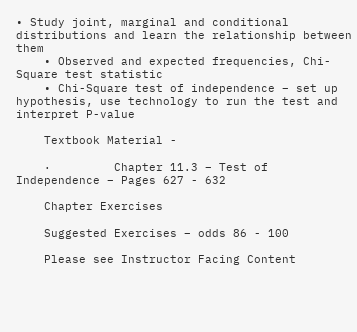• Study joint, marginal and conditional distributions and learn the relationship between them
    • Observed and expected frequencies, Chi-Square test statistic
    • Chi-Square test of independence – set up hypothesis, use technology to run the test and interpret P-value

    Textbook Material -

    ·         Chapter 11.3 – Test of Independence – Pages 627 - 632

    Chapter Exercises

    Suggested Exercises – odds 86 - 100

    Please see Instructor Facing Content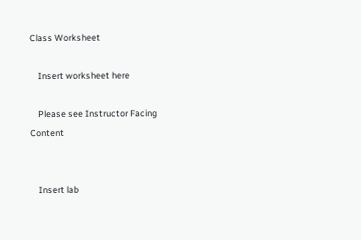Class Worksheet

    Insert worksheet here

    Please see Instructor Facing Content


    Insert lab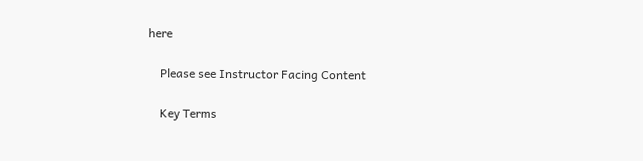here

    Please see Instructor Facing Content

    Key Terms